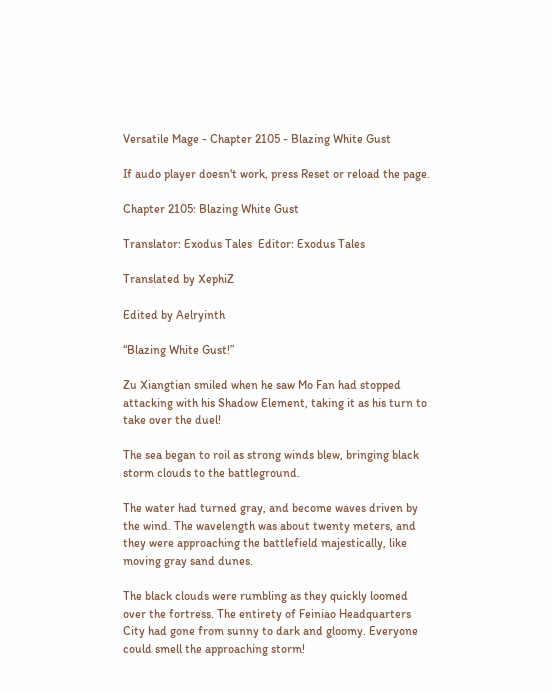Versatile Mage - Chapter 2105 - Blazing White Gust

If audo player doesn't work, press Reset or reload the page.

Chapter 2105: Blazing White Gust

Translator: Exodus Tales  Editor: Exodus Tales

Translated by XephiZ

Edited by Aelryinth

“Blazing White Gust!”

Zu Xiangtian smiled when he saw Mo Fan had stopped attacking with his Shadow Element, taking it as his turn to take over the duel!

The sea began to roil as strong winds blew, bringing black storm clouds to the battleground.

The water had turned gray, and become waves driven by the wind. The wavelength was about twenty meters, and they were approaching the battlefield majestically, like moving gray sand dunes.

The black clouds were rumbling as they quickly loomed over the fortress. The entirety of Feiniao Headquarters City had gone from sunny to dark and gloomy. Everyone could smell the approaching storm!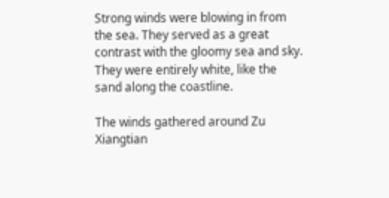Strong winds were blowing in from the sea. They served as a great contrast with the gloomy sea and sky. They were entirely white, like the sand along the coastline.

The winds gathered around Zu Xiangtian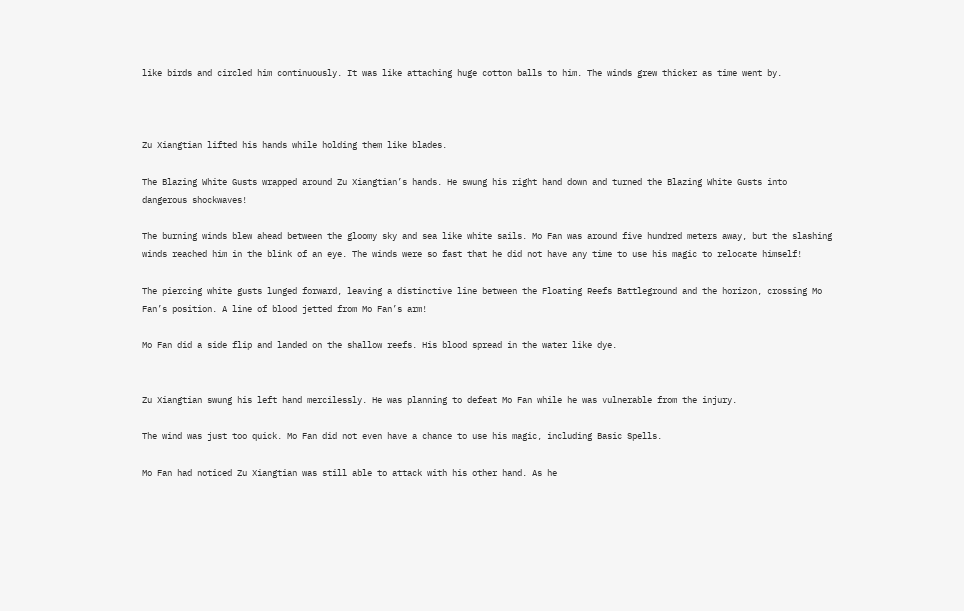like birds and circled him continuously. It was like attaching huge cotton balls to him. The winds grew thicker as time went by.



Zu Xiangtian lifted his hands while holding them like blades.

The Blazing White Gusts wrapped around Zu Xiangtian’s hands. He swung his right hand down and turned the Blazing White Gusts into dangerous shockwaves!

The burning winds blew ahead between the gloomy sky and sea like white sails. Mo Fan was around five hundred meters away, but the slashing winds reached him in the blink of an eye. The winds were so fast that he did not have any time to use his magic to relocate himself!

The piercing white gusts lunged forward, leaving a distinctive line between the Floating Reefs Battleground and the horizon, crossing Mo Fan’s position. A line of blood jetted from Mo Fan’s arm!

Mo Fan did a side flip and landed on the shallow reefs. His blood spread in the water like dye.


Zu Xiangtian swung his left hand mercilessly. He was planning to defeat Mo Fan while he was vulnerable from the injury.

The wind was just too quick. Mo Fan did not even have a chance to use his magic, including Basic Spells.

Mo Fan had noticed Zu Xiangtian was still able to attack with his other hand. As he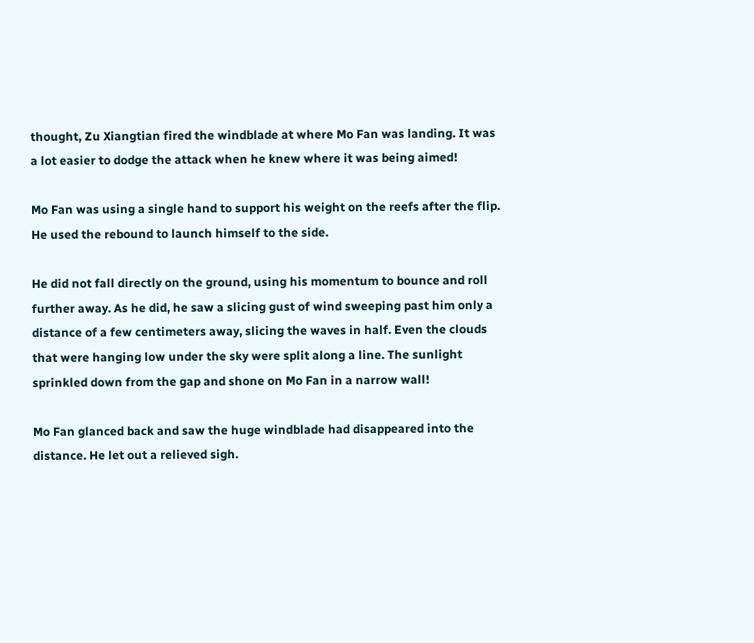thought, Zu Xiangtian fired the windblade at where Mo Fan was landing. It was a lot easier to dodge the attack when he knew where it was being aimed!

Mo Fan was using a single hand to support his weight on the reefs after the flip. He used the rebound to launch himself to the side.

He did not fall directly on the ground, using his momentum to bounce and roll further away. As he did, he saw a slicing gust of wind sweeping past him only a distance of a few centimeters away, slicing the waves in half. Even the clouds that were hanging low under the sky were split along a line. The sunlight sprinkled down from the gap and shone on Mo Fan in a narrow wall!

Mo Fan glanced back and saw the huge windblade had disappeared into the distance. He let out a relieved sigh.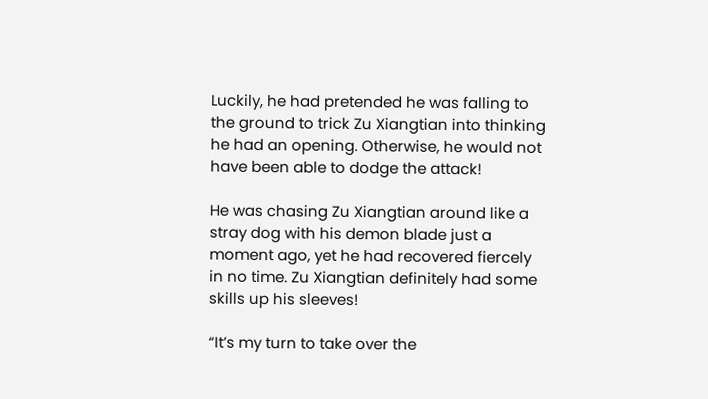Luckily, he had pretended he was falling to the ground to trick Zu Xiangtian into thinking he had an opening. Otherwise, he would not have been able to dodge the attack!

He was chasing Zu Xiangtian around like a stray dog with his demon blade just a moment ago, yet he had recovered fiercely in no time. Zu Xiangtian definitely had some skills up his sleeves!

“It’s my turn to take over the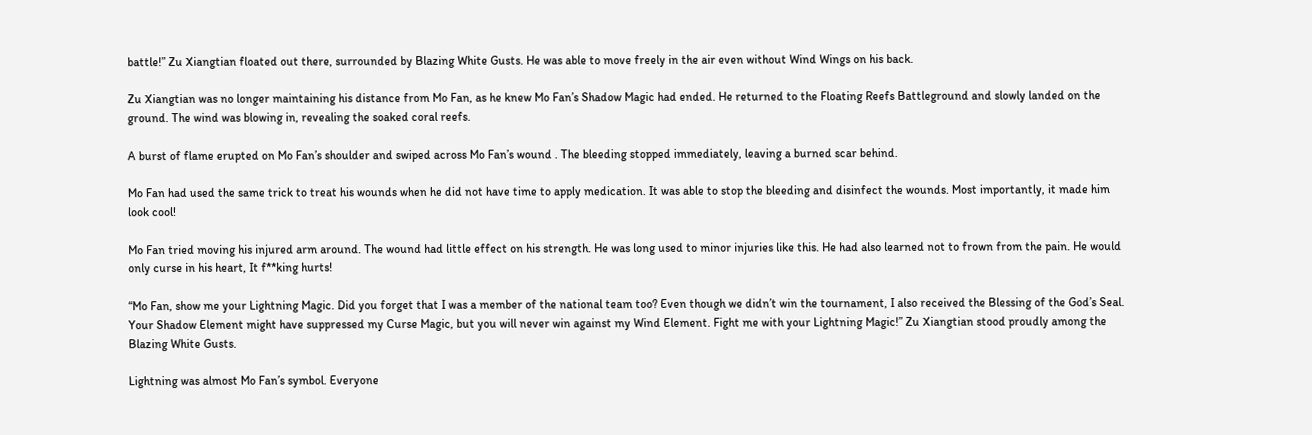battle!” Zu Xiangtian floated out there, surrounded by Blazing White Gusts. He was able to move freely in the air even without Wind Wings on his back.

Zu Xiangtian was no longer maintaining his distance from Mo Fan, as he knew Mo Fan’s Shadow Magic had ended. He returned to the Floating Reefs Battleground and slowly landed on the ground. The wind was blowing in, revealing the soaked coral reefs.

A burst of flame erupted on Mo Fan’s shoulder and swiped across Mo Fan’s wound . The bleeding stopped immediately, leaving a burned scar behind.

Mo Fan had used the same trick to treat his wounds when he did not have time to apply medication. It was able to stop the bleeding and disinfect the wounds. Most importantly, it made him look cool!

Mo Fan tried moving his injured arm around. The wound had little effect on his strength. He was long used to minor injuries like this. He had also learned not to frown from the pain. He would only curse in his heart, It f**king hurts!

“Mo Fan, show me your Lightning Magic. Did you forget that I was a member of the national team too? Even though we didn’t win the tournament, I also received the Blessing of the God’s Seal. Your Shadow Element might have suppressed my Curse Magic, but you will never win against my Wind Element. Fight me with your Lightning Magic!” Zu Xiangtian stood proudly among the Blazing White Gusts.

Lightning was almost Mo Fan’s symbol. Everyone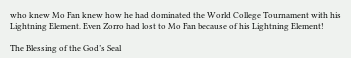who knew Mo Fan knew how he had dominated the World College Tournament with his Lightning Element. Even Zorro had lost to Mo Fan because of his Lightning Element!

The Blessing of the God’s Seal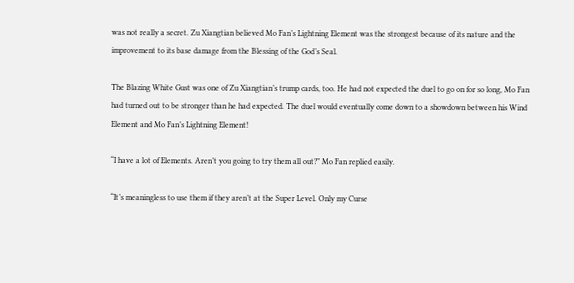was not really a secret. Zu Xiangtian believed Mo Fan’s Lightning Element was the strongest because of its nature and the improvement to its base damage from the Blessing of the God’s Seal.

The Blazing White Gust was one of Zu Xiangtian’s trump cards, too. He had not expected the duel to go on for so long, Mo Fan had turned out to be stronger than he had expected. The duel would eventually come down to a showdown between his Wind Element and Mo Fan’s Lightning Element!

“I have a lot of Elements. Aren’t you going to try them all out?” Mo Fan replied easily.

“It’s meaningless to use them if they aren’t at the Super Level. Only my Curse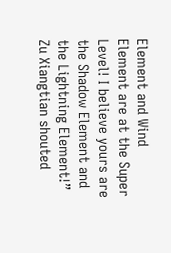Element and Wind Element are at the Super Level! I believe yours are the Shadow Element and the Lightning Element!” Zu Xiangtian shouted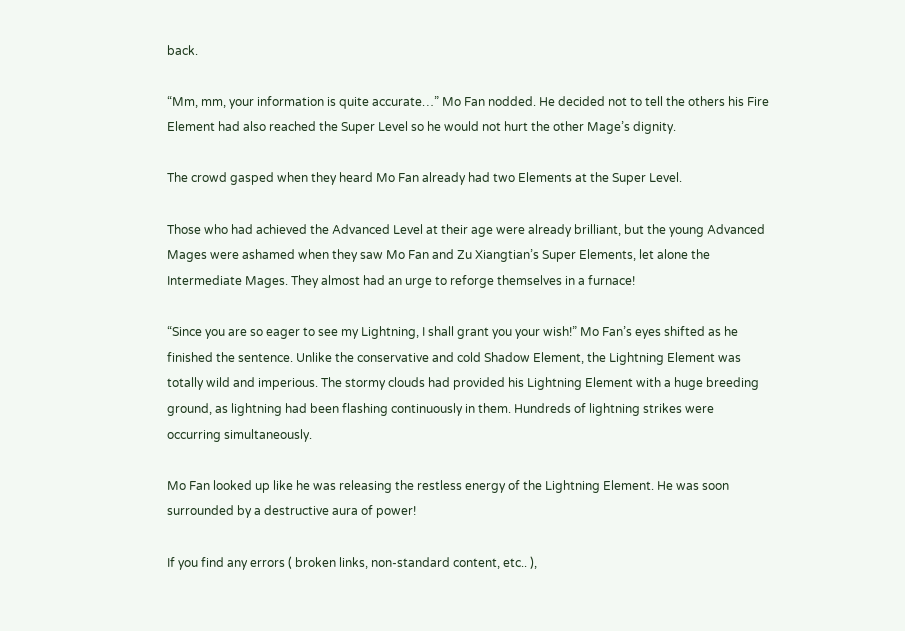back.

“Mm, mm, your information is quite accurate…” Mo Fan nodded. He decided not to tell the others his Fire Element had also reached the Super Level so he would not hurt the other Mage’s dignity.

The crowd gasped when they heard Mo Fan already had two Elements at the Super Level.

Those who had achieved the Advanced Level at their age were already brilliant, but the young Advanced Mages were ashamed when they saw Mo Fan and Zu Xiangtian’s Super Elements, let alone the Intermediate Mages. They almost had an urge to reforge themselves in a furnace!

“Since you are so eager to see my Lightning, I shall grant you your wish!” Mo Fan’s eyes shifted as he finished the sentence. Unlike the conservative and cold Shadow Element, the Lightning Element was totally wild and imperious. The stormy clouds had provided his Lightning Element with a huge breeding ground, as lightning had been flashing continuously in them. Hundreds of lightning strikes were occurring simultaneously.

Mo Fan looked up like he was releasing the restless energy of the Lightning Element. He was soon surrounded by a destructive aura of power!

If you find any errors ( broken links, non-standard content, etc.. ),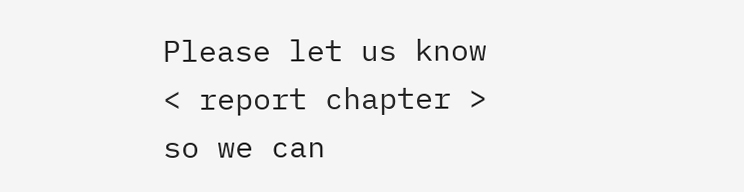Please let us know < report chapter > so we can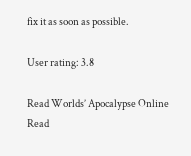fix it as soon as possible.

User rating: 3.8

Read Worlds’ Apocalypse Online
Read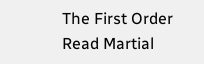The First Order
Read Martial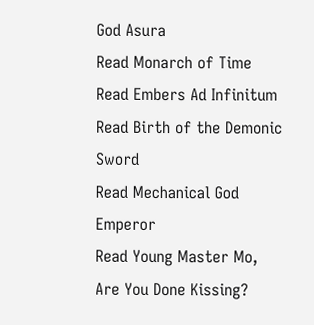God Asura
Read Monarch of Time
Read Embers Ad Infinitum
Read Birth of the Demonic Sword
Read Mechanical God Emperor
Read Young Master Mo, Are You Done Kissing?